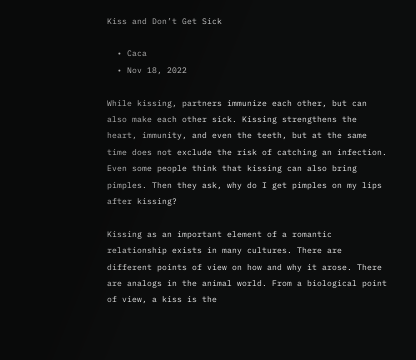Kiss and Don’t Get Sick

  • Caca
  • Nov 18, 2022

While kissing, partners immunize each other, but can also make each other sick. Kissing strengthens the heart, immunity, and even the teeth, but at the same time does not exclude the risk of catching an infection. Even some people think that kissing can also bring pimples. Then they ask, why do I get pimples on my lips after kissing?

Kissing as an important element of a romantic relationship exists in many cultures. There are different points of view on how and why it arose. There are analogs in the animal world. From a biological point of view, a kiss is the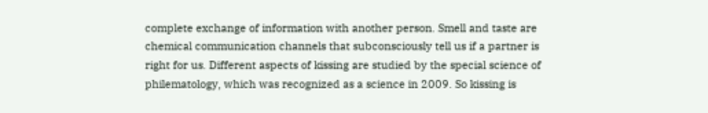complete exchange of information with another person. Smell and taste are chemical communication channels that subconsciously tell us if a partner is right for us. Different aspects of kissing are studied by the special science of philematology, which was recognized as a science in 2009. So kissing is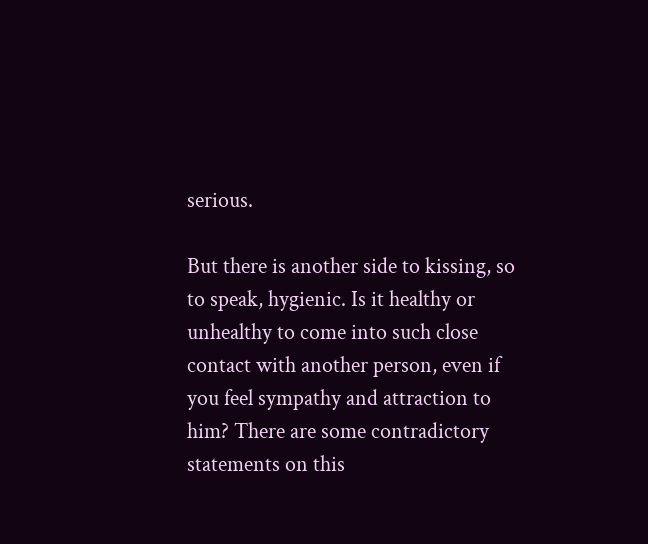serious.

But there is another side to kissing, so to speak, hygienic. Is it healthy or unhealthy to come into such close contact with another person, even if you feel sympathy and attraction to him? There are some contradictory statements on this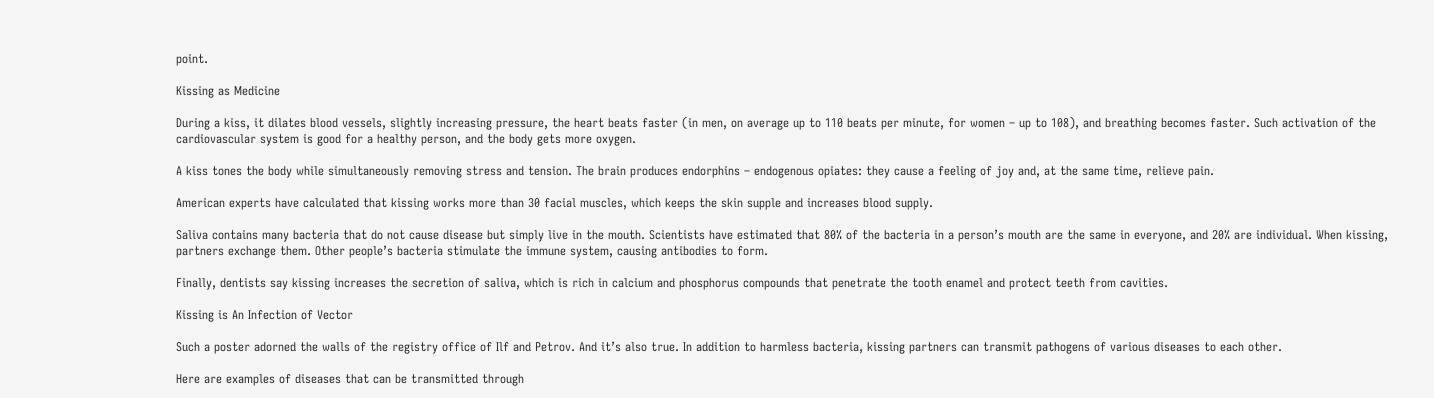point.

Kissing as Medicine

During a kiss, it dilates blood vessels, slightly increasing pressure, the heart beats faster (in men, on average up to 110 beats per minute, for women – up to 108), and breathing becomes faster. Such activation of the cardiovascular system is good for a healthy person, and the body gets more oxygen.

A kiss tones the body while simultaneously removing stress and tension. The brain produces endorphins – endogenous opiates: they cause a feeling of joy and, at the same time, relieve pain.

American experts have calculated that kissing works more than 30 facial muscles, which keeps the skin supple and increases blood supply.

Saliva contains many bacteria that do not cause disease but simply live in the mouth. Scientists have estimated that 80% of the bacteria in a person’s mouth are the same in everyone, and 20% are individual. When kissing, partners exchange them. Other people’s bacteria stimulate the immune system, causing antibodies to form.

Finally, dentists say kissing increases the secretion of saliva, which is rich in calcium and phosphorus compounds that penetrate the tooth enamel and protect teeth from cavities.

Kissing is An Infection of Vector

Such a poster adorned the walls of the registry office of Ilf and Petrov. And it’s also true. In addition to harmless bacteria, kissing partners can transmit pathogens of various diseases to each other.

Here are examples of diseases that can be transmitted through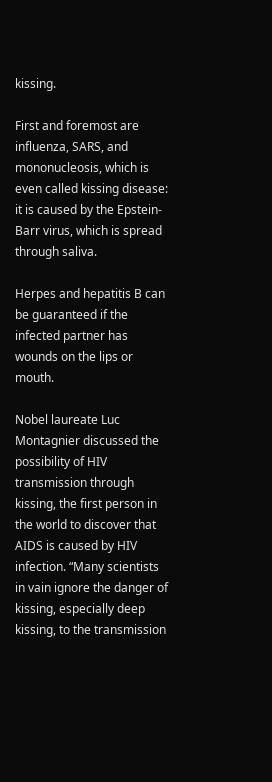kissing.

First and foremost are influenza, SARS, and mononucleosis, which is even called kissing disease: it is caused by the Epstein-Barr virus, which is spread through saliva.

Herpes and hepatitis B can be guaranteed if the infected partner has wounds on the lips or mouth.

Nobel laureate Luc Montagnier discussed the possibility of HIV transmission through kissing, the first person in the world to discover that AIDS is caused by HIV infection. “Many scientists in vain ignore the danger of kissing, especially deep kissing, to the transmission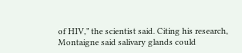of HIV,” the scientist said. Citing his research, Montaigne said salivary glands could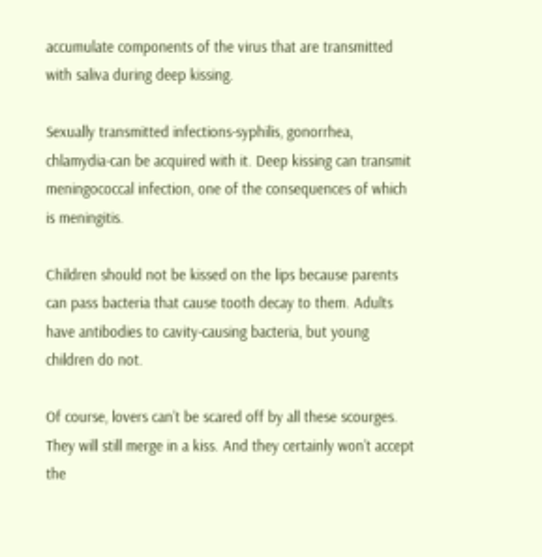accumulate components of the virus that are transmitted with saliva during deep kissing.

Sexually transmitted infections-syphilis, gonorrhea, chlamydia-can be acquired with it. Deep kissing can transmit meningococcal infection, one of the consequences of which is meningitis.

Children should not be kissed on the lips because parents can pass bacteria that cause tooth decay to them. Adults have antibodies to cavity-causing bacteria, but young children do not.

Of course, lovers can’t be scared off by all these scourges. They will still merge in a kiss. And they certainly won’t accept the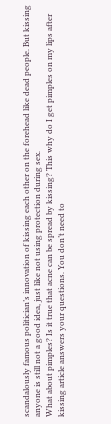scandalously famous politician’s innovation of kissing each other on the forehead like dead people. But kissing anyone is still not a good idea, just like not using protection during sex.
What about pimples? Is it true that acne can be spread by kissing? This why do I get pimples on my lips after kissing article answers your questions. You don’t need to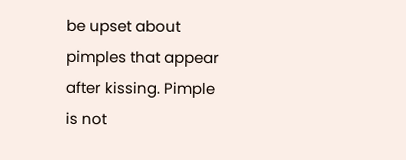be upset about pimples that appear after kissing. Pimple is not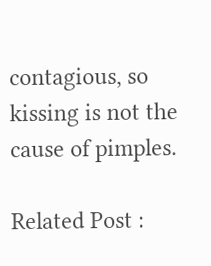contagious, so kissing is not the cause of pimples.

Related Post :